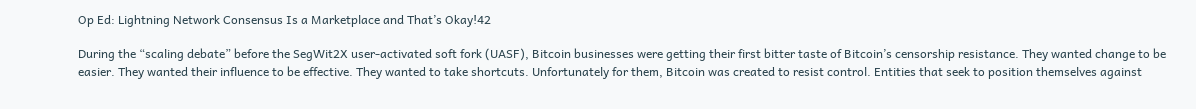Op Ed: Lightning Network Consensus Is a Marketplace and That’s Okay!42

During the “scaling debate” before the SegWit2X user-activated soft fork (UASF), Bitcoin businesses were getting their first bitter taste of Bitcoin’s censorship resistance. They wanted change to be easier. They wanted their influence to be effective. They wanted to take shortcuts. Unfortunately for them, Bitcoin was created to resist control. Entities that seek to position themselves against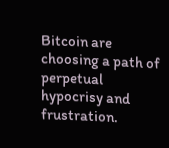Bitcoin are choosing a path of perpetual hypocrisy and frustration.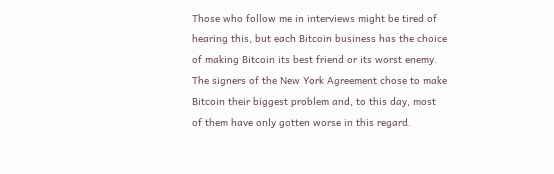Those who follow me in interviews might be tired of hearing this, but each Bitcoin business has the choice of making Bitcoin its best friend or its worst enemy. The signers of the New York Agreement chose to make Bitcoin their biggest problem and, to this day, most of them have only gotten worse in this regard.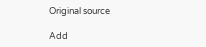Original source

Add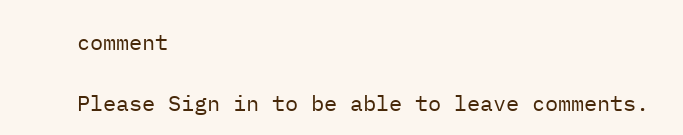comment

Please Sign in to be able to leave comments.